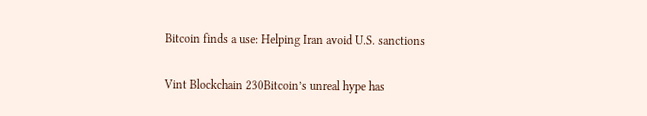Bitcoin finds a use: Helping Iran avoid U.S. sanctions

Vint Blockchain 230Bitcoin’s unreal hype has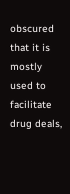obscured that it is mostly used to facilitate drug deals,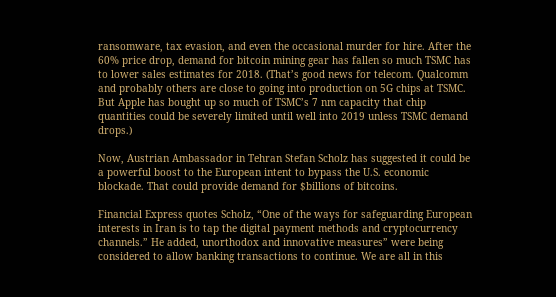ransomware, tax evasion, and even the occasional murder for hire. After the 60% price drop, demand for bitcoin mining gear has fallen so much TSMC has to lower sales estimates for 2018. (That’s good news for telecom. Qualcomm and probably others are close to going into production on 5G chips at TSMC. But Apple has bought up so much of TSMC’s 7 nm capacity that chip quantities could be severely limited until well into 2019 unless TSMC demand drops.)

Now, Austrian Ambassador in Tehran Stefan Scholz has suggested it could be a powerful boost to the European intent to bypass the U.S. economic blockade. That could provide demand for $billions of bitcoins.

Financial Express quotes Scholz, “One of the ways for safeguarding European interests in Iran is to tap the digital payment methods and cryptocurrency channels.” He added, unorthodox and innovative measures” were being considered to allow banking transactions to continue. We are all in this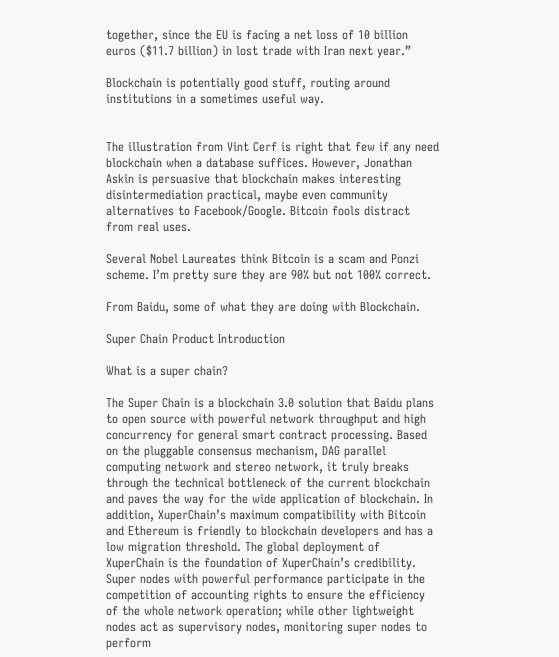together, since the EU is facing a net loss of 10 billion euros ($11.7 billion) in lost trade with Iran next year.”

Blockchain is potentially good stuff, routing around institutions in a sometimes useful way.


The illustration from Vint Cerf is right that few if any need blockchain when a database suffices. However, Jonathan Askin is persuasive that blockchain makes interesting disintermediation practical, maybe even community alternatives to Facebook/Google. Bitcoin fools distract from real uses.

Several Nobel Laureates think Bitcoin is a scam and Ponzi scheme. I’m pretty sure they are 90% but not 100% correct.

From Baidu, some of what they are doing with Blockchain.

Super Chain Product Introduction

What is a super chain?

The Super Chain is a blockchain 3.0 solution that Baidu plans to open source with powerful network throughput and high concurrency for general smart contract processing. Based on the pluggable consensus mechanism, DAG parallel computing network and stereo network, it truly breaks through the technical bottleneck of the current blockchain and paves the way for the wide application of blockchain. In addition, XuperChain’s maximum compatibility with Bitcoin and Ethereum is friendly to blockchain developers and has a low migration threshold. The global deployment of XuperChain is the foundation of XuperChain’s credibility. Super nodes with powerful performance participate in the competition of accounting rights to ensure the efficiency of the whole network operation; while other lightweight nodes act as supervisory nodes, monitoring super nodes to perform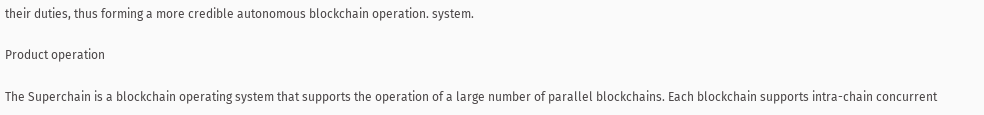their duties, thus forming a more credible autonomous blockchain operation. system.

Product operation

The Superchain is a blockchain operating system that supports the operation of a large number of parallel blockchains. Each blockchain supports intra-chain concurrent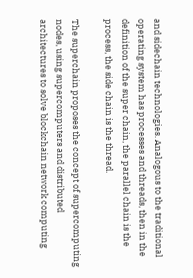and sidechain technologies. Analogous to the traditional operating system has processes and threads, then in the definition of the super chain, the parallel chain is the process, the side chain is the thread.

The superchain proposes the concept of supercomputing nodes, using supercomputers and distributed architectures to solve blockchain network computing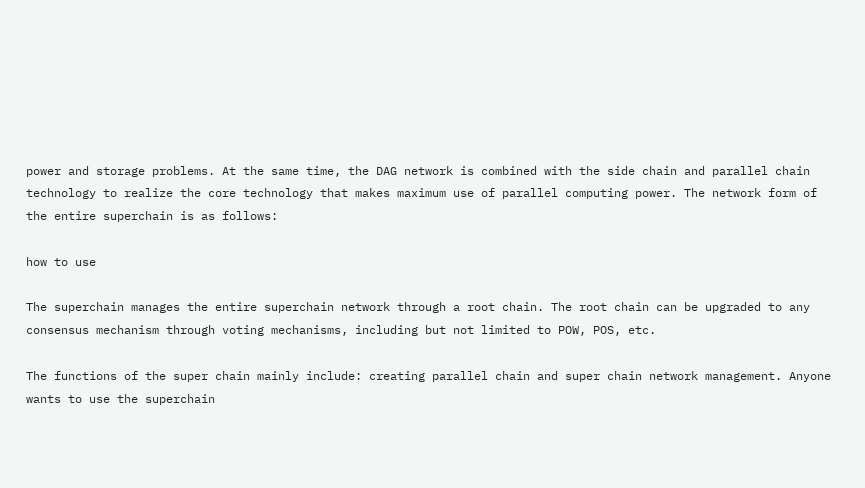power and storage problems. At the same time, the DAG network is combined with the side chain and parallel chain technology to realize the core technology that makes maximum use of parallel computing power. The network form of the entire superchain is as follows:

how to use

The superchain manages the entire superchain network through a root chain. The root chain can be upgraded to any consensus mechanism through voting mechanisms, including but not limited to POW, POS, etc.

The functions of the super chain mainly include: creating parallel chain and super chain network management. Anyone wants to use the superchain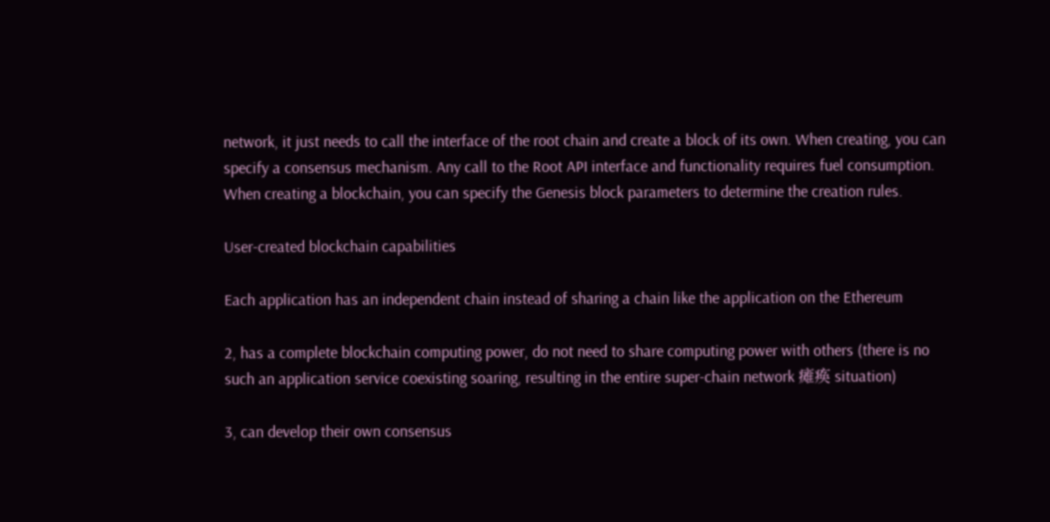network, it just needs to call the interface of the root chain and create a block of its own. When creating, you can specify a consensus mechanism. Any call to the Root API interface and functionality requires fuel consumption. When creating a blockchain, you can specify the Genesis block parameters to determine the creation rules.

User-created blockchain capabilities

Each application has an independent chain instead of sharing a chain like the application on the Ethereum

2, has a complete blockchain computing power, do not need to share computing power with others (there is no such an application service coexisting soaring, resulting in the entire super-chain network 瘫痪 situation)

3, can develop their own consensus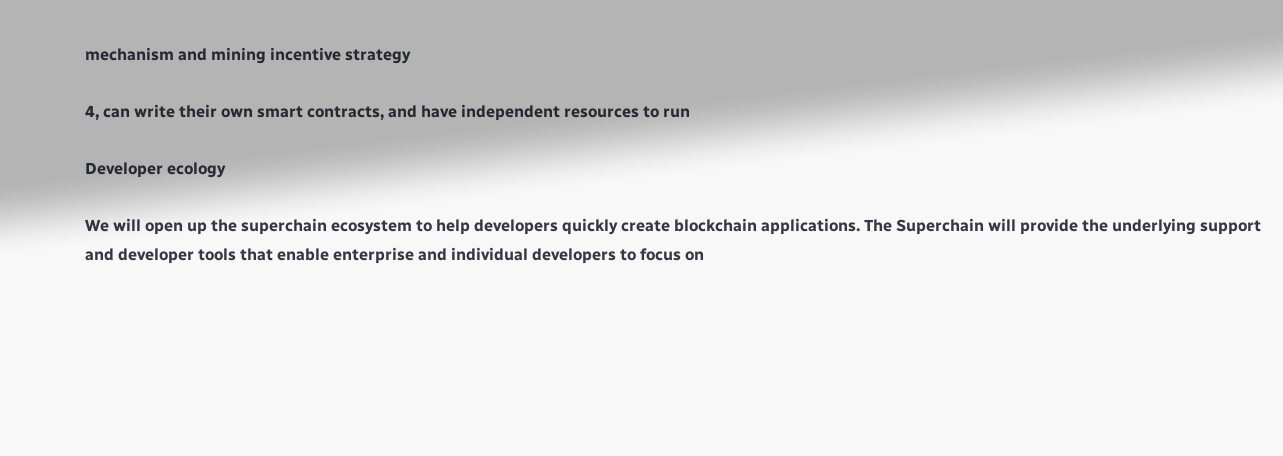mechanism and mining incentive strategy

4, can write their own smart contracts, and have independent resources to run

Developer ecology

We will open up the superchain ecosystem to help developers quickly create blockchain applications. The Superchain will provide the underlying support and developer tools that enable enterprise and individual developers to focus on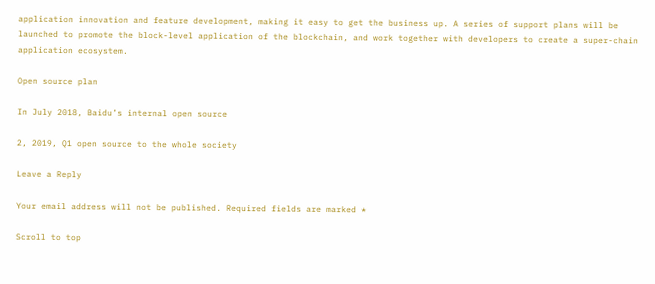application innovation and feature development, making it easy to get the business up. A series of support plans will be launched to promote the block-level application of the blockchain, and work together with developers to create a super-chain application ecosystem.

Open source plan

In July 2018, Baidu’s internal open source

2, 2019, Q1 open source to the whole society

Leave a Reply

Your email address will not be published. Required fields are marked *

Scroll to top